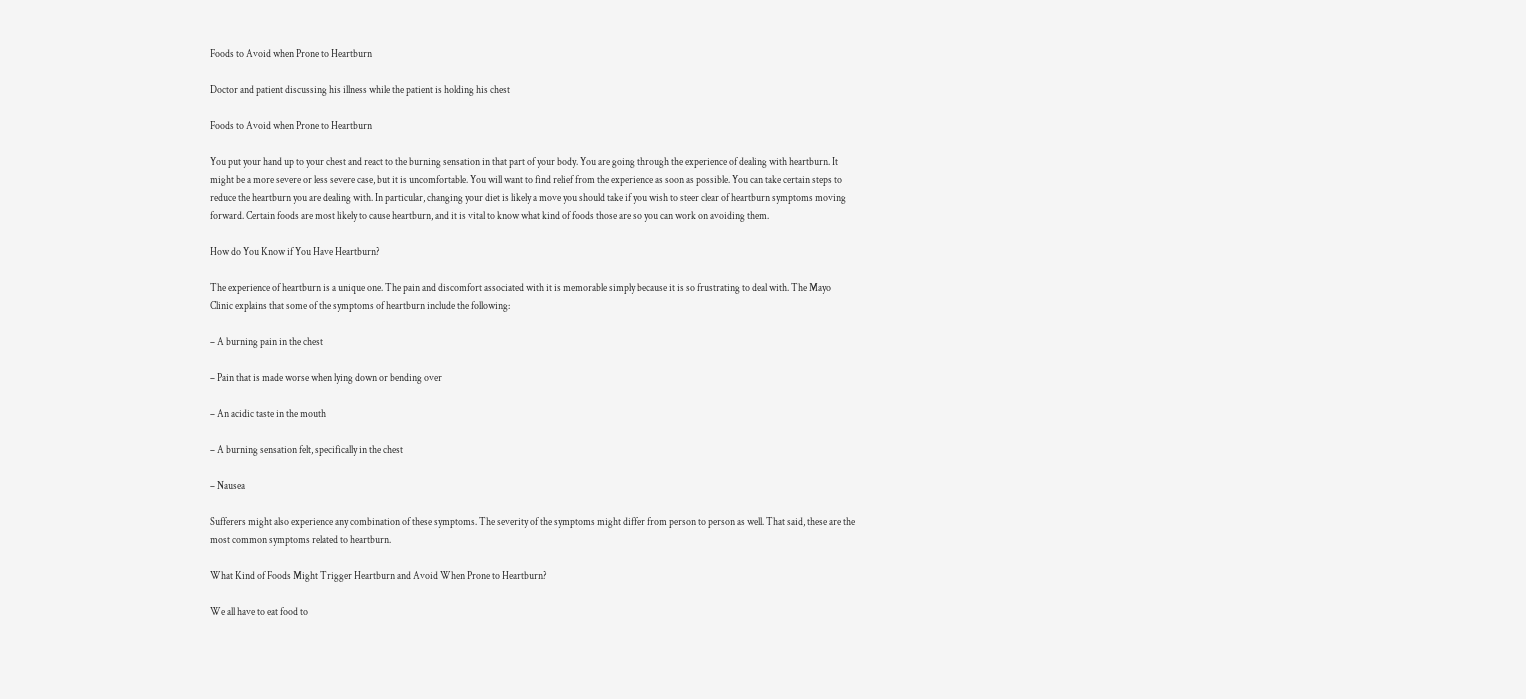Foods to Avoid when Prone to Heartburn

Doctor and patient discussing his illness while the patient is holding his chest

Foods to Avoid when Prone to Heartburn

You put your hand up to your chest and react to the burning sensation in that part of your body. You are going through the experience of dealing with heartburn. It might be a more severe or less severe case, but it is uncomfortable. You will want to find relief from the experience as soon as possible. You can take certain steps to reduce the heartburn you are dealing with. In particular, changing your diet is likely a move you should take if you wish to steer clear of heartburn symptoms moving forward. Certain foods are most likely to cause heartburn, and it is vital to know what kind of foods those are so you can work on avoiding them.

How do You Know if You Have Heartburn?

The experience of heartburn is a unique one. The pain and discomfort associated with it is memorable simply because it is so frustrating to deal with. The Mayo Clinic explains that some of the symptoms of heartburn include the following:

– A burning pain in the chest

– Pain that is made worse when lying down or bending over

– An acidic taste in the mouth

– A burning sensation felt, specifically in the chest

– Nausea

Sufferers might also experience any combination of these symptoms. The severity of the symptoms might differ from person to person as well. That said, these are the most common symptoms related to heartburn.

What Kind of Foods Might Trigger Heartburn and Avoid When Prone to Heartburn?

We all have to eat food to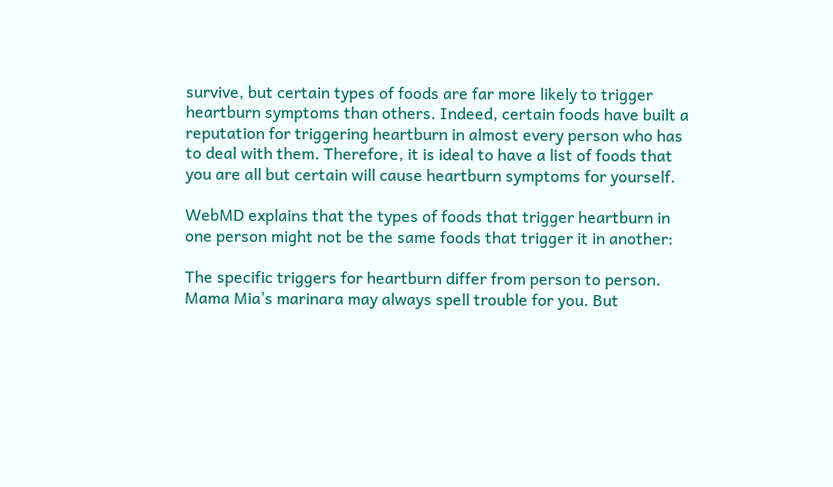survive, but certain types of foods are far more likely to trigger heartburn symptoms than others. Indeed, certain foods have built a reputation for triggering heartburn in almost every person who has to deal with them. Therefore, it is ideal to have a list of foods that you are all but certain will cause heartburn symptoms for yourself.

WebMD explains that the types of foods that trigger heartburn in one person might not be the same foods that trigger it in another:

The specific triggers for heartburn differ from person to person. Mama Mia’s marinara may always spell trouble for you. But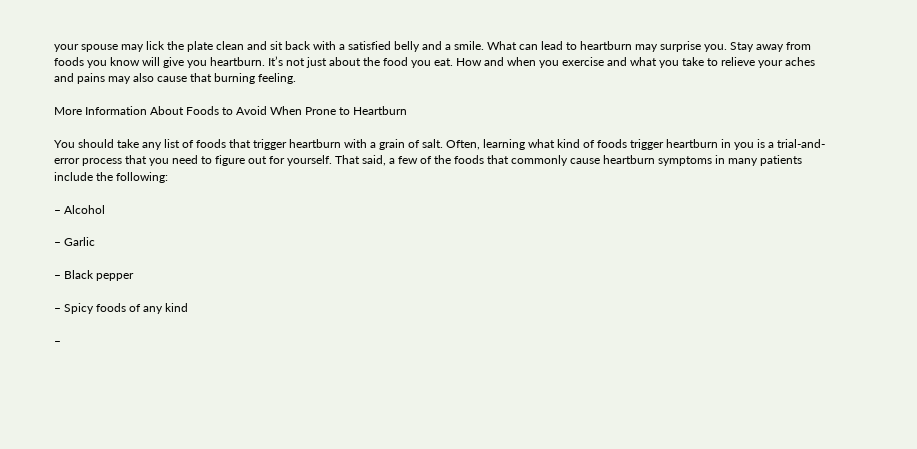your spouse may lick the plate clean and sit back with a satisfied belly and a smile. What can lead to heartburn may surprise you. Stay away from foods you know will give you heartburn. It’s not just about the food you eat. How and when you exercise and what you take to relieve your aches and pains may also cause that burning feeling.

More Information About Foods to Avoid When Prone to Heartburn

You should take any list of foods that trigger heartburn with a grain of salt. Often, learning what kind of foods trigger heartburn in you is a trial-and-error process that you need to figure out for yourself. That said, a few of the foods that commonly cause heartburn symptoms in many patients include the following:

– Alcohol

– Garlic

– Black pepper

– Spicy foods of any kind

–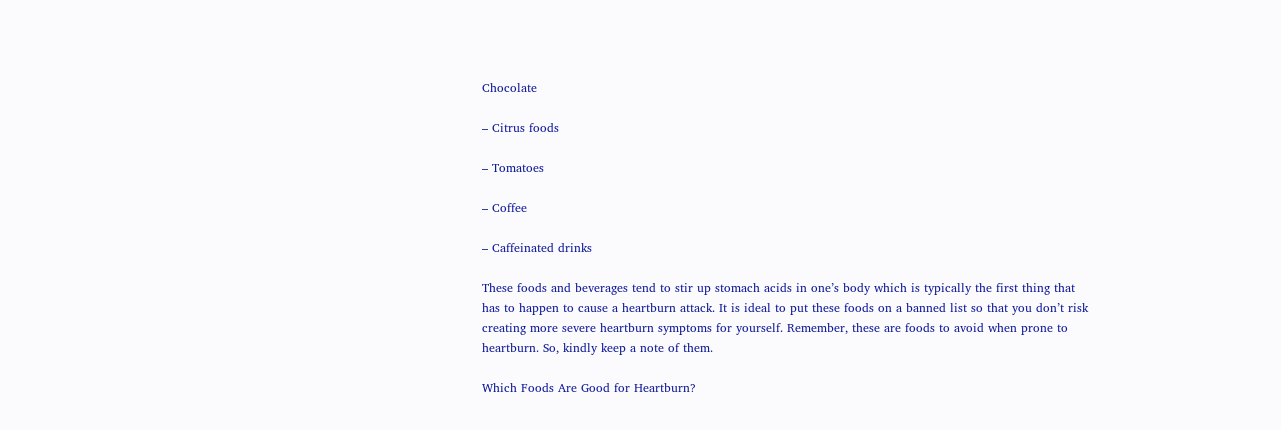Chocolate

– Citrus foods

– Tomatoes

– Coffee

– Caffeinated drinks

These foods and beverages tend to stir up stomach acids in one’s body which is typically the first thing that has to happen to cause a heartburn attack. It is ideal to put these foods on a banned list so that you don’t risk creating more severe heartburn symptoms for yourself. Remember, these are foods to avoid when prone to heartburn. So, kindly keep a note of them.

Which Foods Are Good for Heartburn?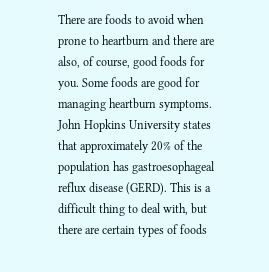There are foods to avoid when prone to heartburn and there are also, of course, good foods for you. Some foods are good for managing heartburn symptoms. John Hopkins University states that approximately 20% of the population has gastroesophageal reflux disease (GERD). This is a difficult thing to deal with, but there are certain types of foods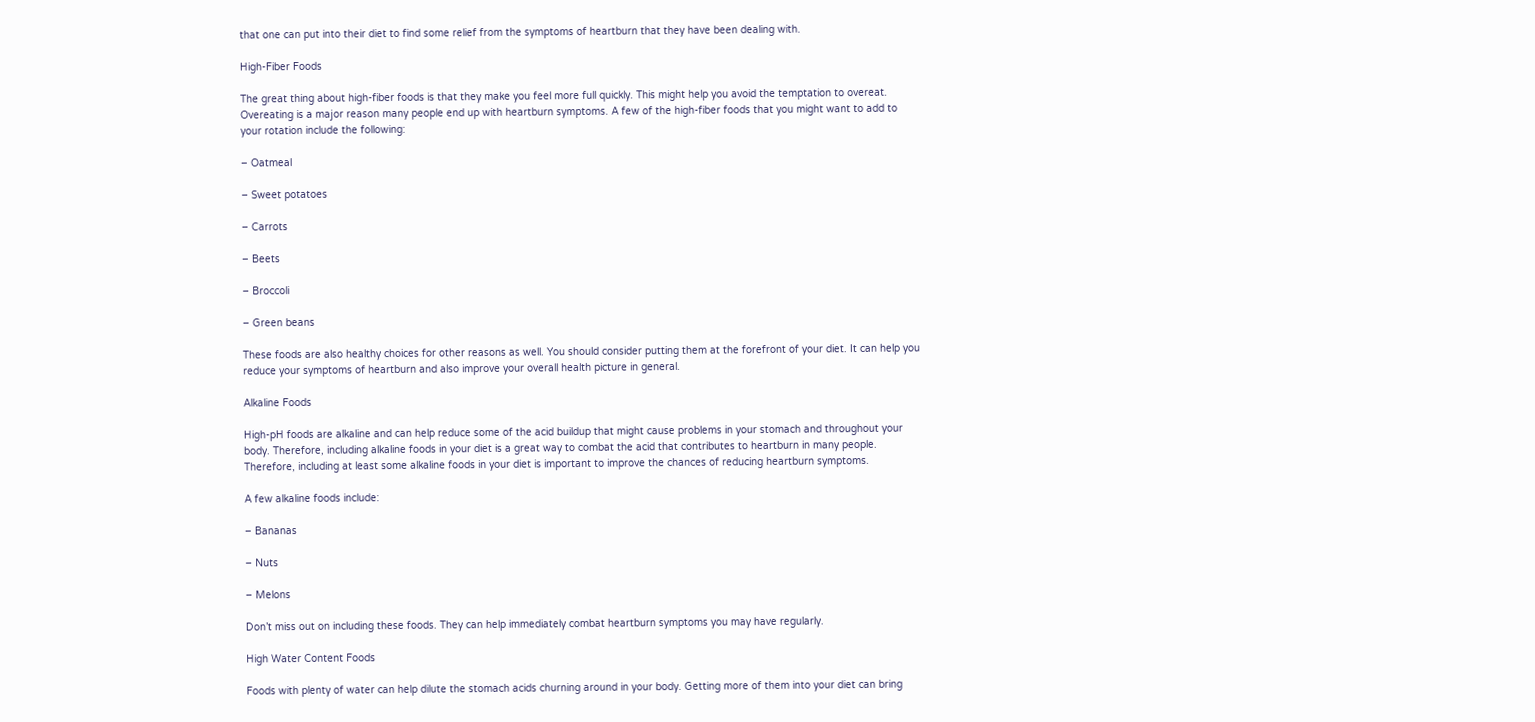that one can put into their diet to find some relief from the symptoms of heartburn that they have been dealing with.

High-Fiber Foods

The great thing about high-fiber foods is that they make you feel more full quickly. This might help you avoid the temptation to overeat. Overeating is a major reason many people end up with heartburn symptoms. A few of the high-fiber foods that you might want to add to your rotation include the following:

– Oatmeal

– Sweet potatoes

– Carrots

– Beets

– Broccoli

– Green beans

These foods are also healthy choices for other reasons as well. You should consider putting them at the forefront of your diet. It can help you reduce your symptoms of heartburn and also improve your overall health picture in general.

Alkaline Foods

High-pH foods are alkaline and can help reduce some of the acid buildup that might cause problems in your stomach and throughout your body. Therefore, including alkaline foods in your diet is a great way to combat the acid that contributes to heartburn in many people. Therefore, including at least some alkaline foods in your diet is important to improve the chances of reducing heartburn symptoms.

A few alkaline foods include:

– Bananas

– Nuts

– Melons

Don’t miss out on including these foods. They can help immediately combat heartburn symptoms you may have regularly.

High Water Content Foods

Foods with plenty of water can help dilute the stomach acids churning around in your body. Getting more of them into your diet can bring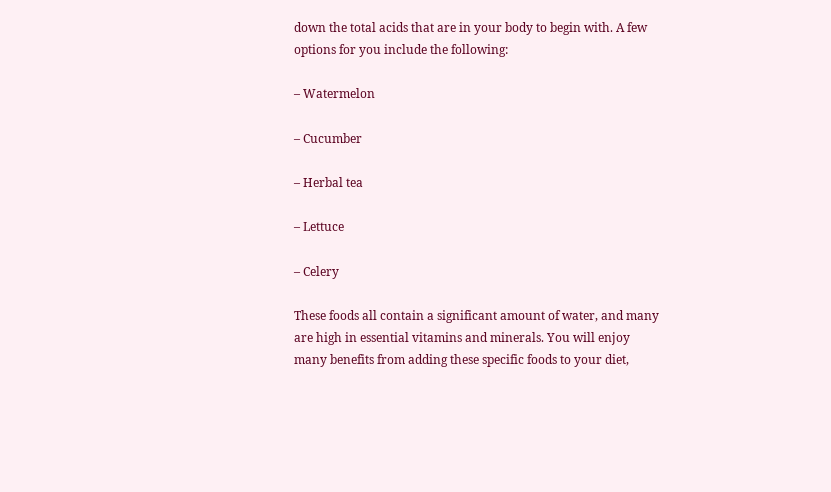down the total acids that are in your body to begin with. A few options for you include the following:

– Watermelon

– Cucumber

– Herbal tea

– Lettuce

– Celery

These foods all contain a significant amount of water, and many are high in essential vitamins and minerals. You will enjoy many benefits from adding these specific foods to your diet,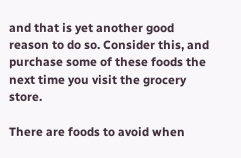and that is yet another good reason to do so. Consider this, and purchase some of these foods the next time you visit the grocery store.

There are foods to avoid when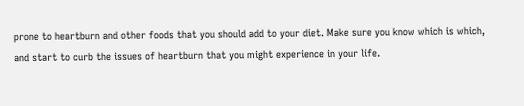prone to heartburn and other foods that you should add to your diet. Make sure you know which is which, and start to curb the issues of heartburn that you might experience in your life.